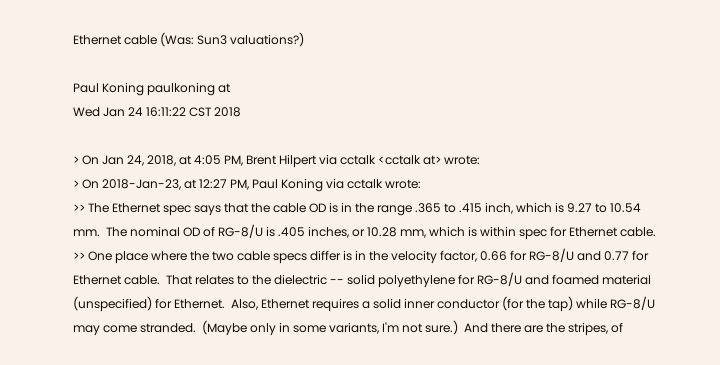Ethernet cable (Was: Sun3 valuations?)

Paul Koning paulkoning at
Wed Jan 24 16:11:22 CST 2018

> On Jan 24, 2018, at 4:05 PM, Brent Hilpert via cctalk <cctalk at> wrote:
> On 2018-Jan-23, at 12:27 PM, Paul Koning via cctalk wrote:
>> The Ethernet spec says that the cable OD is in the range .365 to .415 inch, which is 9.27 to 10.54 mm.  The nominal OD of RG-8/U is .405 inches, or 10.28 mm, which is within spec for Ethernet cable.
>> One place where the two cable specs differ is in the velocity factor, 0.66 for RG-8/U and 0.77 for Ethernet cable.  That relates to the dielectric -- solid polyethylene for RG-8/U and foamed material (unspecified) for Ethernet.  Also, Ethernet requires a solid inner conductor (for the tap) while RG-8/U may come stranded.  (Maybe only in some variants, I'm not sure.)  And there are the stripes, of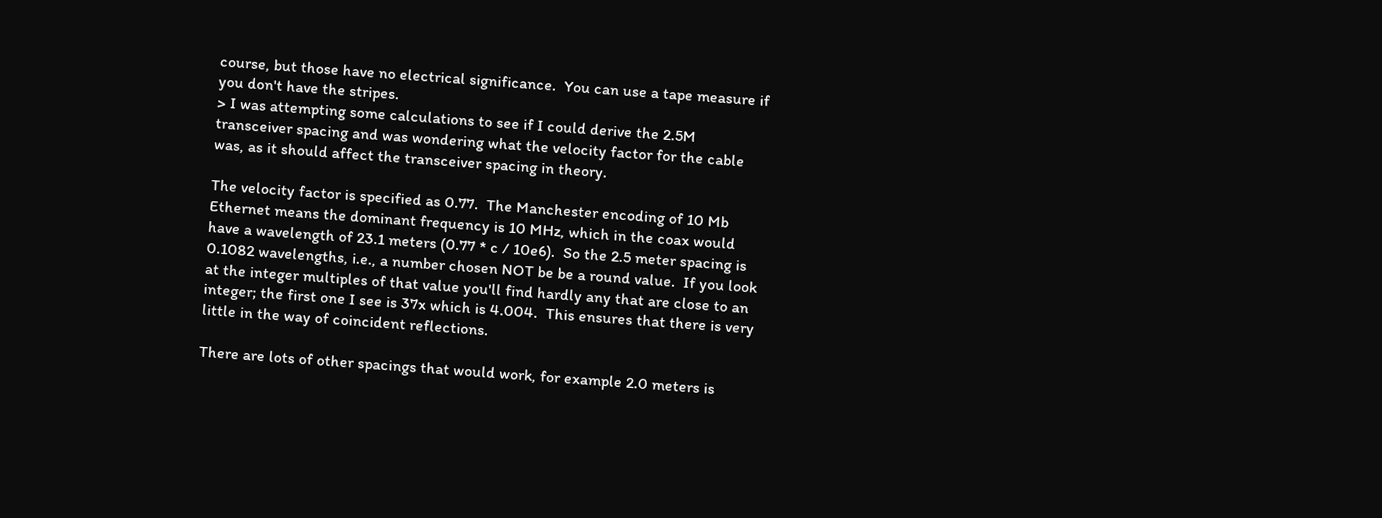course, but those have no electrical significance.  You can use a tape measure if you don't have the stripes.
> I was attempting some calculations to see if I could derive the 2.5M transceiver spacing and was wondering what the velocity factor for the cable was, as it should affect the transceiver spacing in theory.

The velocity factor is specified as 0.77.  The Manchester encoding of 10 Mb Ethernet means the dominant frequency is 10 MHz, which in the coax would have a wavelength of 23.1 meters (0.77 * c / 10e6).  So the 2.5 meter spacing is 0.1082 wavelengths, i.e., a number chosen NOT be be a round value.  If you look at the integer multiples of that value you'll find hardly any that are close to an integer; the first one I see is 37x which is 4.004.  This ensures that there is very little in the way of coincident reflections.

There are lots of other spacings that would work, for example 2.0 meters is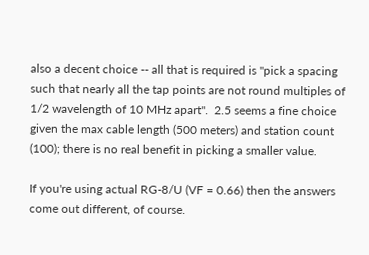also a decent choice -- all that is required is "pick a spacing such that nearly all the tap points are not round multiples of 1/2 wavelength of 10 MHz apart".  2.5 seems a fine choice given the max cable length (500 meters) and station count (100); there is no real benefit in picking a smaller value.

If you're using actual RG-8/U (VF = 0.66) then the answers come out different, of course.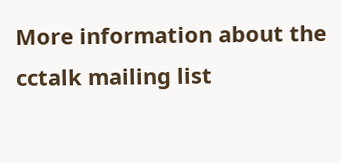More information about the cctalk mailing list